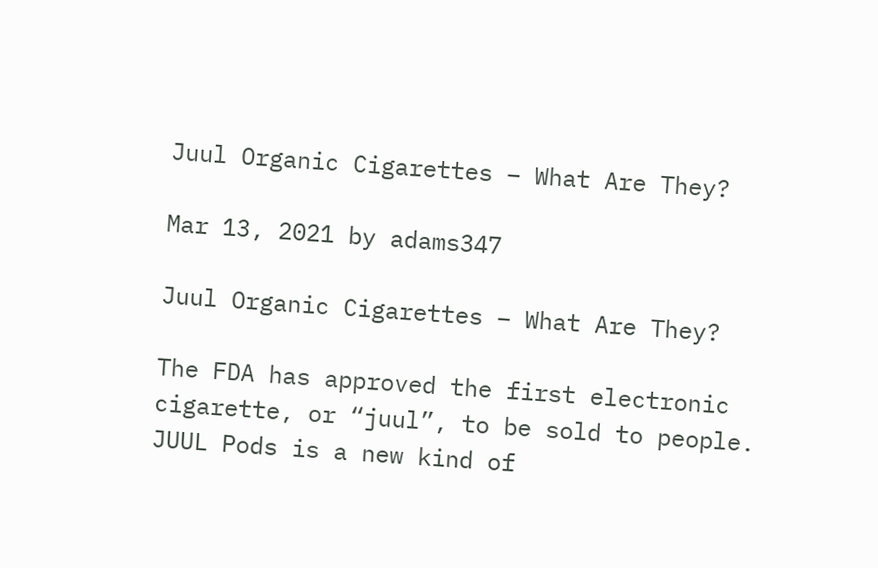Juul Organic Cigarettes – What Are They?

Mar 13, 2021 by adams347

Juul Organic Cigarettes – What Are They?

The FDA has approved the first electronic cigarette, or “juul”, to be sold to people. JUUL Pods is a new kind of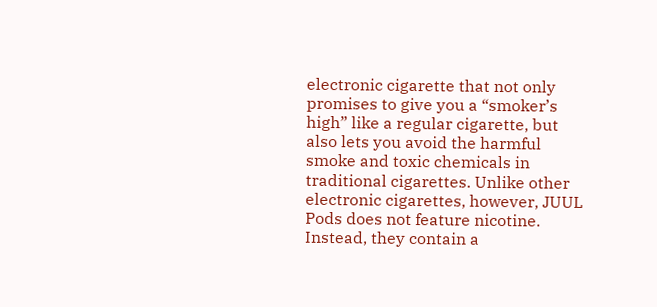electronic cigarette that not only promises to give you a “smoker’s high” like a regular cigarette, but also lets you avoid the harmful smoke and toxic chemicals in traditional cigarettes. Unlike other electronic cigarettes, however, JUUL Pods does not feature nicotine. Instead, they contain a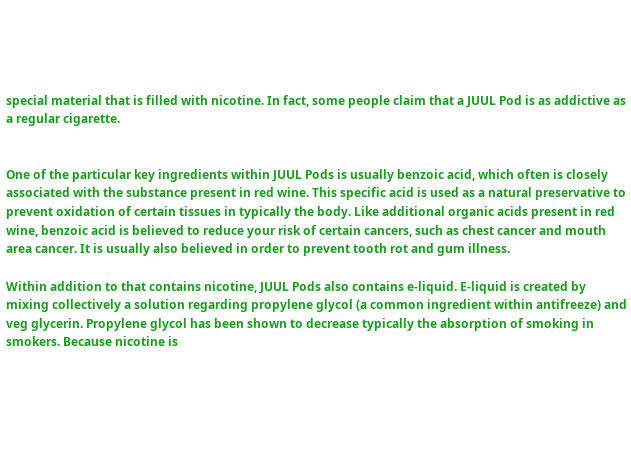special material that is filled with nicotine. In fact, some people claim that a JUUL Pod is as addictive as a regular cigarette.


One of the particular key ingredients within JUUL Pods is usually benzoic acid, which often is closely associated with the substance present in red wine. This specific acid is used as a natural preservative to prevent oxidation of certain tissues in typically the body. Like additional organic acids present in red wine, benzoic acid is believed to reduce your risk of certain cancers, such as chest cancer and mouth area cancer. It is usually also believed in order to prevent tooth rot and gum illness.

Within addition to that contains nicotine, JUUL Pods also contains e-liquid. E-liquid is created by mixing collectively a solution regarding propylene glycol (a common ingredient within antifreeze) and veg glycerin. Propylene glycol has been shown to decrease typically the absorption of smoking in smokers. Because nicotine is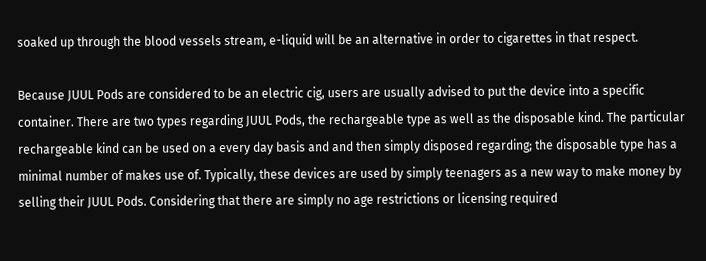soaked up through the blood vessels stream, e-liquid will be an alternative in order to cigarettes in that respect.

Because JUUL Pods are considered to be an electric cig, users are usually advised to put the device into a specific container. There are two types regarding JUUL Pods, the rechargeable type as well as the disposable kind. The particular rechargeable kind can be used on a every day basis and and then simply disposed regarding; the disposable type has a minimal number of makes use of. Typically, these devices are used by simply teenagers as a new way to make money by selling their JUUL Pods. Considering that there are simply no age restrictions or licensing required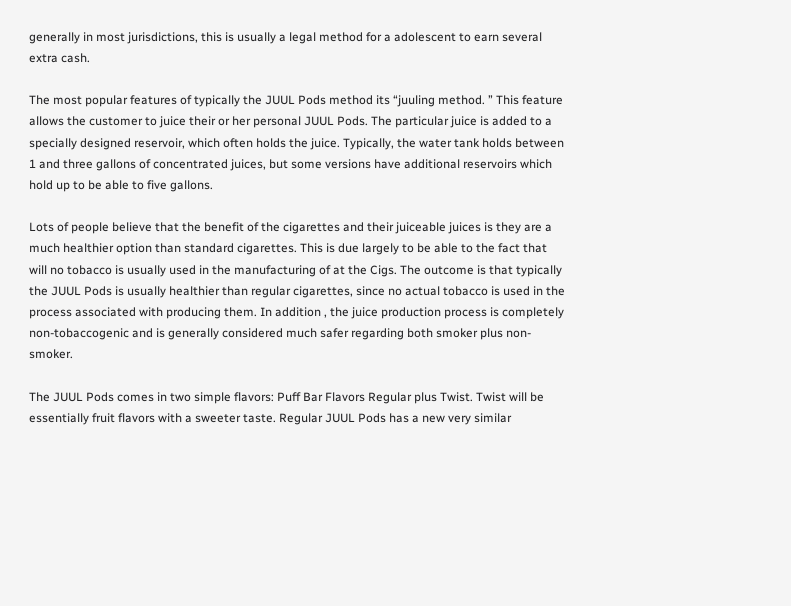generally in most jurisdictions, this is usually a legal method for a adolescent to earn several extra cash.

The most popular features of typically the JUUL Pods method its “juuling method. ” This feature allows the customer to juice their or her personal JUUL Pods. The particular juice is added to a specially designed reservoir, which often holds the juice. Typically, the water tank holds between 1 and three gallons of concentrated juices, but some versions have additional reservoirs which hold up to be able to five gallons.

Lots of people believe that the benefit of the cigarettes and their juiceable juices is they are a much healthier option than standard cigarettes. This is due largely to be able to the fact that will no tobacco is usually used in the manufacturing of at the Cigs. The outcome is that typically the JUUL Pods is usually healthier than regular cigarettes, since no actual tobacco is used in the process associated with producing them. In addition , the juice production process is completely non-tobaccogenic and is generally considered much safer regarding both smoker plus non-smoker.

The JUUL Pods comes in two simple flavors: Puff Bar Flavors Regular plus Twist. Twist will be essentially fruit flavors with a sweeter taste. Regular JUUL Pods has a new very similar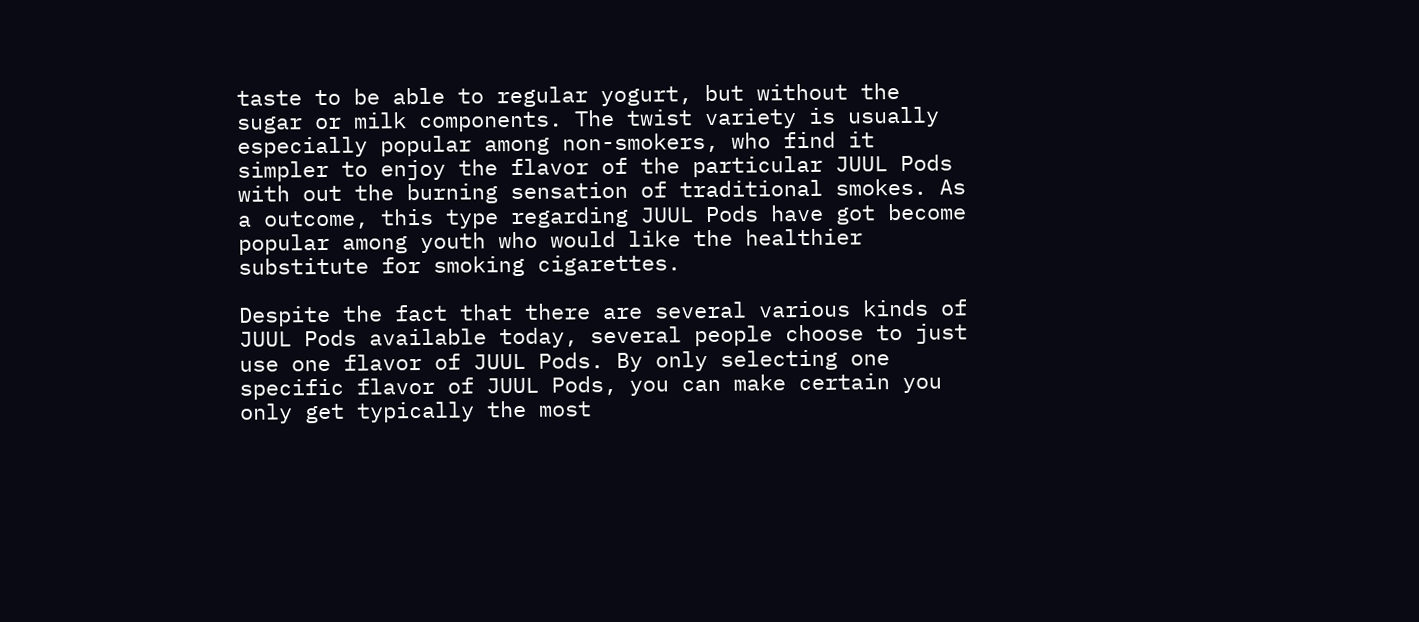taste to be able to regular yogurt, but without the sugar or milk components. The twist variety is usually especially popular among non-smokers, who find it simpler to enjoy the flavor of the particular JUUL Pods with out the burning sensation of traditional smokes. As a outcome, this type regarding JUUL Pods have got become popular among youth who would like the healthier substitute for smoking cigarettes.

Despite the fact that there are several various kinds of JUUL Pods available today, several people choose to just use one flavor of JUUL Pods. By only selecting one specific flavor of JUUL Pods, you can make certain you only get typically the most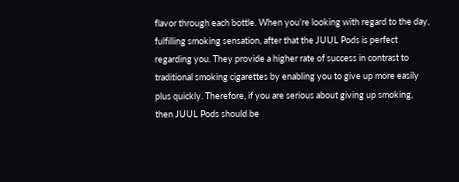flavor through each bottle. When you’re looking with regard to the day, fulfilling smoking sensation, after that the JUUL Pods is perfect regarding you. They provide a higher rate of success in contrast to traditional smoking cigarettes by enabling you to give up more easily plus quickly. Therefore, if you are serious about giving up smoking, then JUUL Pods should be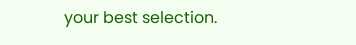your best selection.